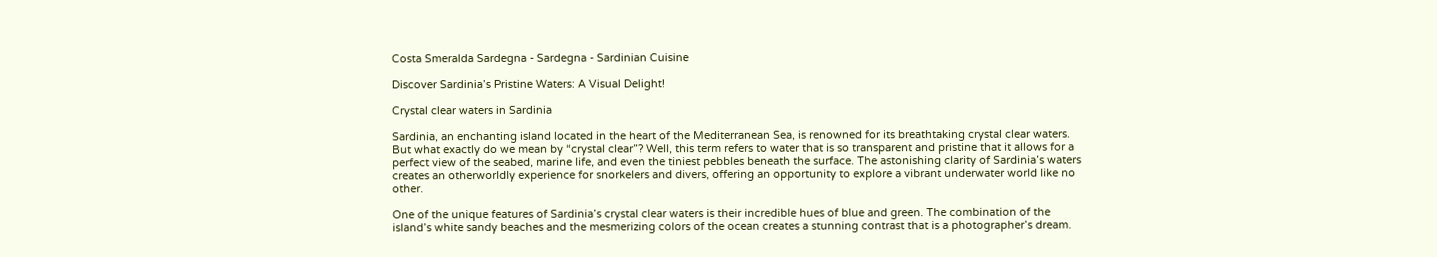Costa Smeralda Sardegna - Sardegna - Sardinian Cuisine

Discover Sardinia’s Pristine Waters: A Visual Delight!

Crystal clear waters in Sardinia

Sardinia, an enchanting island located in the heart of the Mediterranean Sea, is renowned for its breathtaking crystal clear waters. But what exactly do we mean by “crystal clear”? Well, this term refers to water that is so transparent and pristine that it allows for a perfect view of the seabed, marine life, and even the tiniest pebbles beneath the surface. The astonishing clarity of Sardinia’s waters creates an otherworldly experience for snorkelers and divers, offering an opportunity to explore a vibrant underwater world like no other.

One of the unique features of Sardinia’s crystal clear waters is their incredible hues of blue and green. The combination of the island’s white sandy beaches and the mesmerizing colors of the ocean creates a stunning contrast that is a photographer’s dream.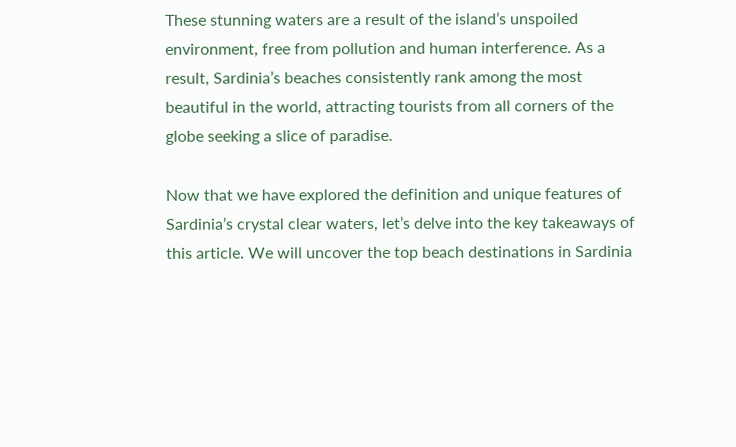These stunning waters are a result of the island’s unspoiled environment, free from pollution and human interference. As a result, Sardinia’s beaches consistently rank among the most beautiful in the world, attracting tourists from all corners of the globe seeking a slice of paradise.

Now that we have explored the definition and unique features of Sardinia’s crystal clear waters, let’s delve into the key takeaways of this article. We will uncover the top beach destinations in Sardinia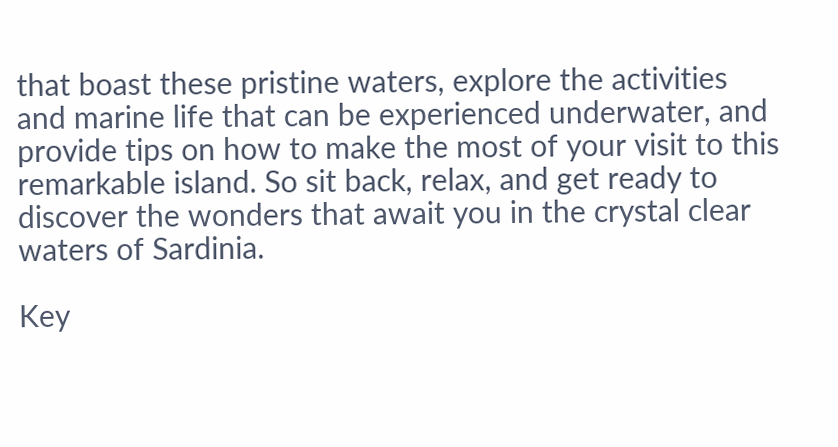that boast these pristine waters, explore the activities and marine life that can be experienced underwater, and provide tips on how to make the most of your visit to this remarkable island. So sit back, relax, and get ready to discover the wonders that await you in the crystal clear waters of Sardinia.

Key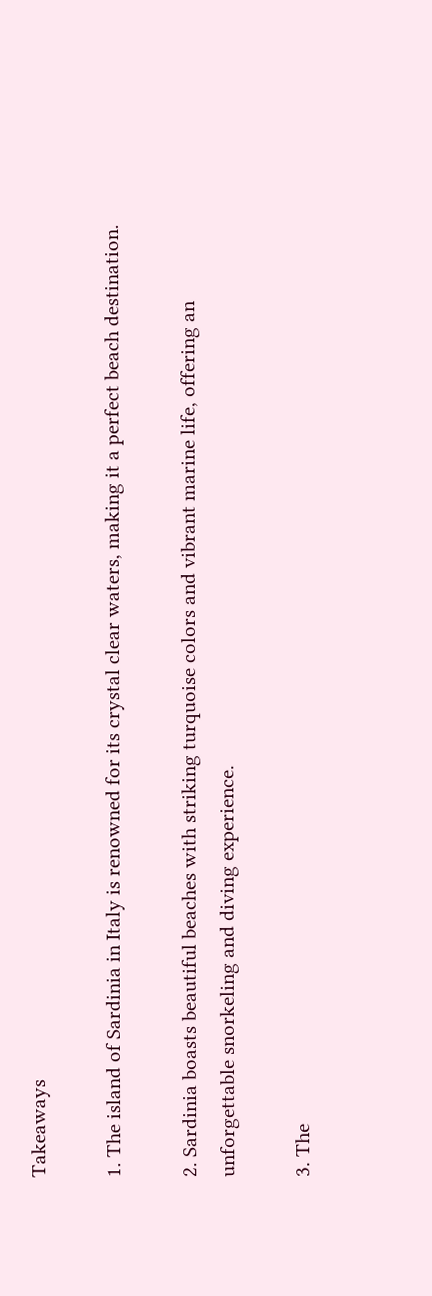Takeaways

1. The island of Sardinia in Italy is renowned for its crystal clear waters, making it a perfect beach destination.

2. Sardinia boasts beautiful beaches with striking turquoise colors and vibrant marine life, offering an unforgettable snorkeling and diving experience.

3. The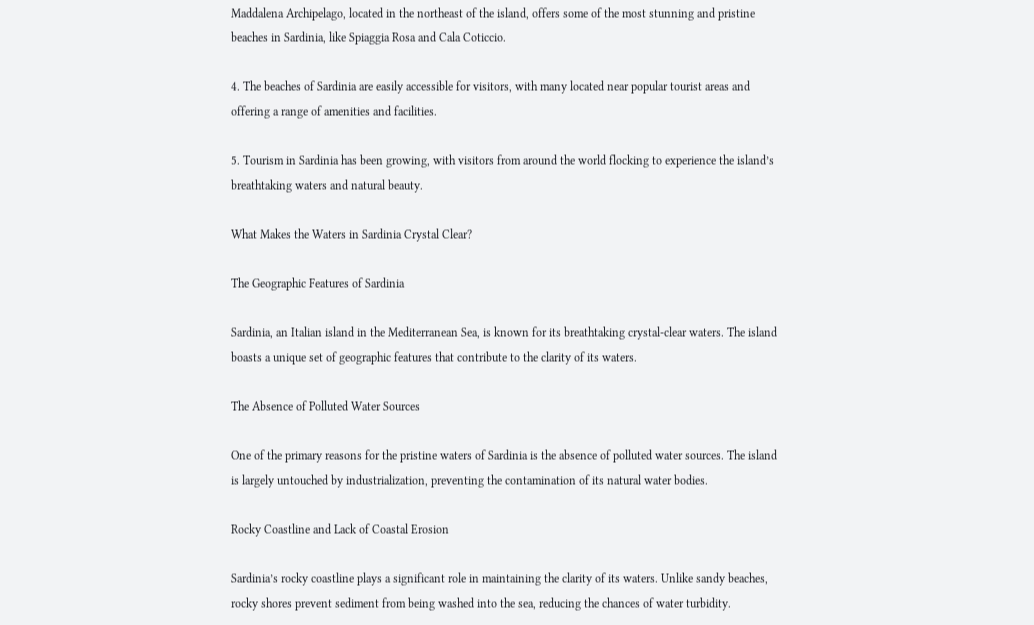Maddalena Archipelago, located in the northeast of the island, offers some of the most stunning and pristine beaches in Sardinia, like Spiaggia Rosa and Cala Coticcio.

4. The beaches of Sardinia are easily accessible for visitors, with many located near popular tourist areas and offering a range of amenities and facilities.

5. Tourism in Sardinia has been growing, with visitors from around the world flocking to experience the island’s breathtaking waters and natural beauty.

What Makes the Waters in Sardinia Crystal Clear?

The Geographic Features of Sardinia

Sardinia, an Italian island in the Mediterranean Sea, is known for its breathtaking crystal-clear waters. The island boasts a unique set of geographic features that contribute to the clarity of its waters.

The Absence of Polluted Water Sources

One of the primary reasons for the pristine waters of Sardinia is the absence of polluted water sources. The island is largely untouched by industrialization, preventing the contamination of its natural water bodies.

Rocky Coastline and Lack of Coastal Erosion

Sardinia’s rocky coastline plays a significant role in maintaining the clarity of its waters. Unlike sandy beaches, rocky shores prevent sediment from being washed into the sea, reducing the chances of water turbidity.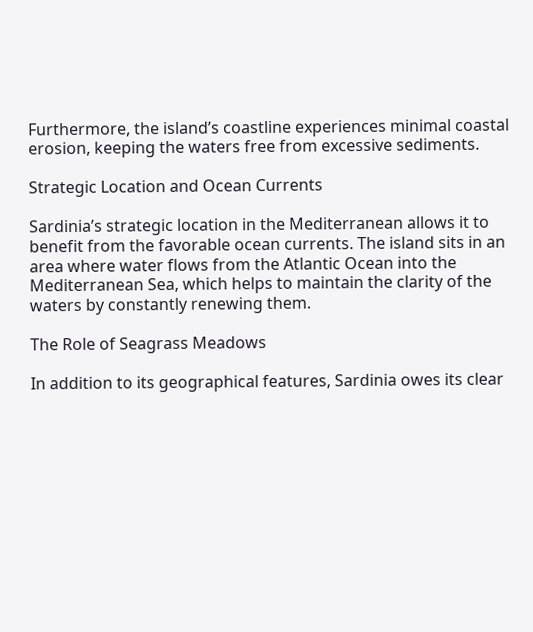Furthermore, the island’s coastline experiences minimal coastal erosion, keeping the waters free from excessive sediments.

Strategic Location and Ocean Currents

Sardinia’s strategic location in the Mediterranean allows it to benefit from the favorable ocean currents. The island sits in an area where water flows from the Atlantic Ocean into the Mediterranean Sea, which helps to maintain the clarity of the waters by constantly renewing them.

The Role of Seagrass Meadows

In addition to its geographical features, Sardinia owes its clear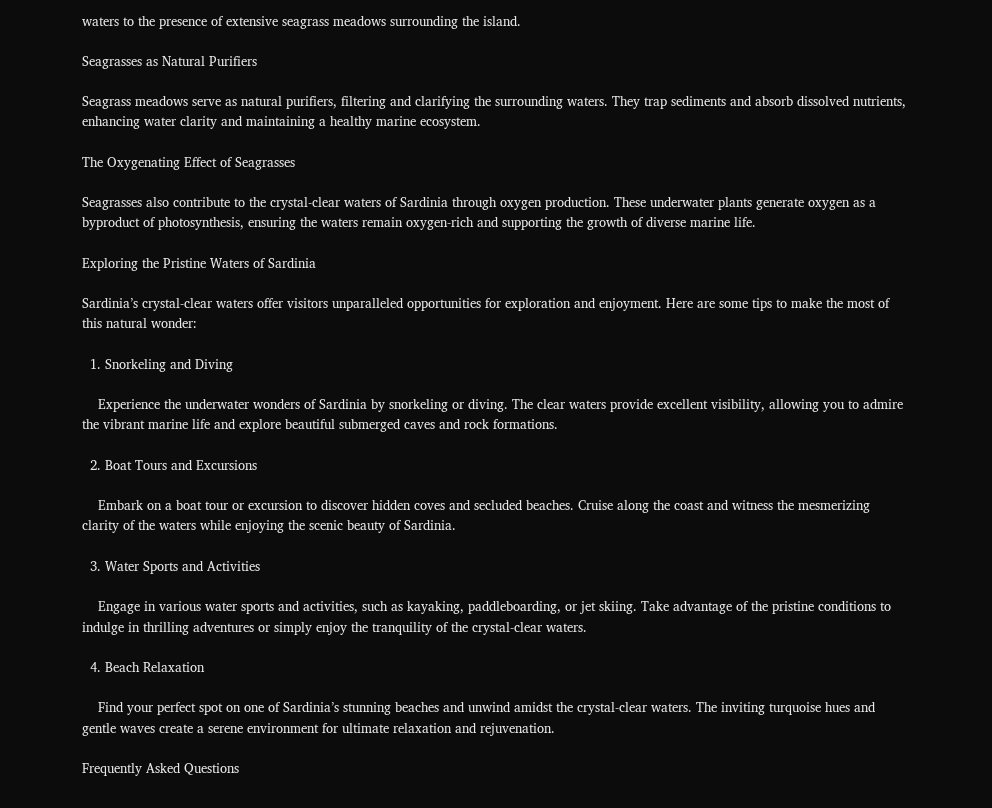waters to the presence of extensive seagrass meadows surrounding the island.

Seagrasses as Natural Purifiers

Seagrass meadows serve as natural purifiers, filtering and clarifying the surrounding waters. They trap sediments and absorb dissolved nutrients, enhancing water clarity and maintaining a healthy marine ecosystem.

The Oxygenating Effect of Seagrasses

Seagrasses also contribute to the crystal-clear waters of Sardinia through oxygen production. These underwater plants generate oxygen as a byproduct of photosynthesis, ensuring the waters remain oxygen-rich and supporting the growth of diverse marine life.

Exploring the Pristine Waters of Sardinia

Sardinia’s crystal-clear waters offer visitors unparalleled opportunities for exploration and enjoyment. Here are some tips to make the most of this natural wonder:

  1. Snorkeling and Diving

    Experience the underwater wonders of Sardinia by snorkeling or diving. The clear waters provide excellent visibility, allowing you to admire the vibrant marine life and explore beautiful submerged caves and rock formations.

  2. Boat Tours and Excursions

    Embark on a boat tour or excursion to discover hidden coves and secluded beaches. Cruise along the coast and witness the mesmerizing clarity of the waters while enjoying the scenic beauty of Sardinia.

  3. Water Sports and Activities

    Engage in various water sports and activities, such as kayaking, paddleboarding, or jet skiing. Take advantage of the pristine conditions to indulge in thrilling adventures or simply enjoy the tranquility of the crystal-clear waters.

  4. Beach Relaxation

    Find your perfect spot on one of Sardinia’s stunning beaches and unwind amidst the crystal-clear waters. The inviting turquoise hues and gentle waves create a serene environment for ultimate relaxation and rejuvenation.

Frequently Asked Questions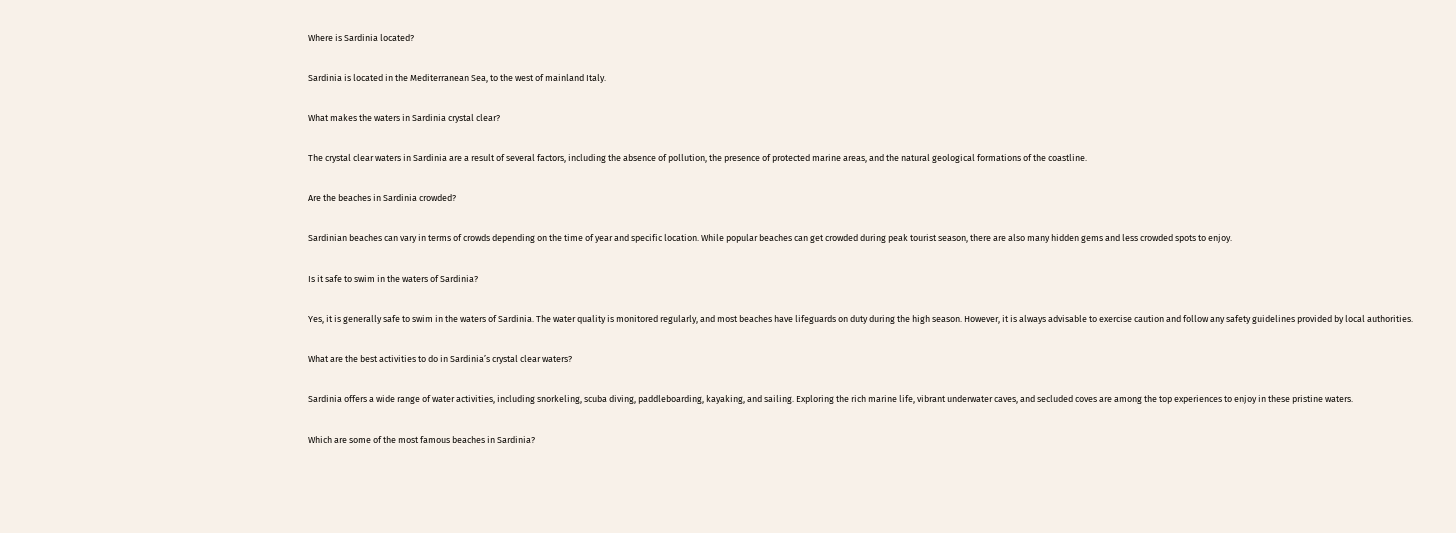Where is Sardinia located?

Sardinia is located in the Mediterranean Sea, to the west of mainland Italy.

What makes the waters in Sardinia crystal clear?

The crystal clear waters in Sardinia are a result of several factors, including the absence of pollution, the presence of protected marine areas, and the natural geological formations of the coastline.

Are the beaches in Sardinia crowded?

Sardinian beaches can vary in terms of crowds depending on the time of year and specific location. While popular beaches can get crowded during peak tourist season, there are also many hidden gems and less crowded spots to enjoy.

Is it safe to swim in the waters of Sardinia?

Yes, it is generally safe to swim in the waters of Sardinia. The water quality is monitored regularly, and most beaches have lifeguards on duty during the high season. However, it is always advisable to exercise caution and follow any safety guidelines provided by local authorities.

What are the best activities to do in Sardinia’s crystal clear waters?

Sardinia offers a wide range of water activities, including snorkeling, scuba diving, paddleboarding, kayaking, and sailing. Exploring the rich marine life, vibrant underwater caves, and secluded coves are among the top experiences to enjoy in these pristine waters.

Which are some of the most famous beaches in Sardinia?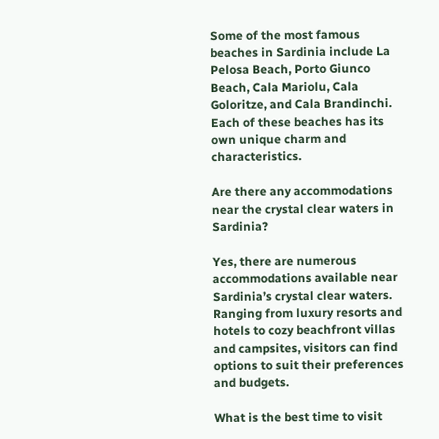Some of the most famous beaches in Sardinia include La Pelosa Beach, Porto Giunco Beach, Cala Mariolu, Cala Goloritze, and Cala Brandinchi. Each of these beaches has its own unique charm and characteristics.

Are there any accommodations near the crystal clear waters in Sardinia?

Yes, there are numerous accommodations available near Sardinia’s crystal clear waters. Ranging from luxury resorts and hotels to cozy beachfront villas and campsites, visitors can find options to suit their preferences and budgets.

What is the best time to visit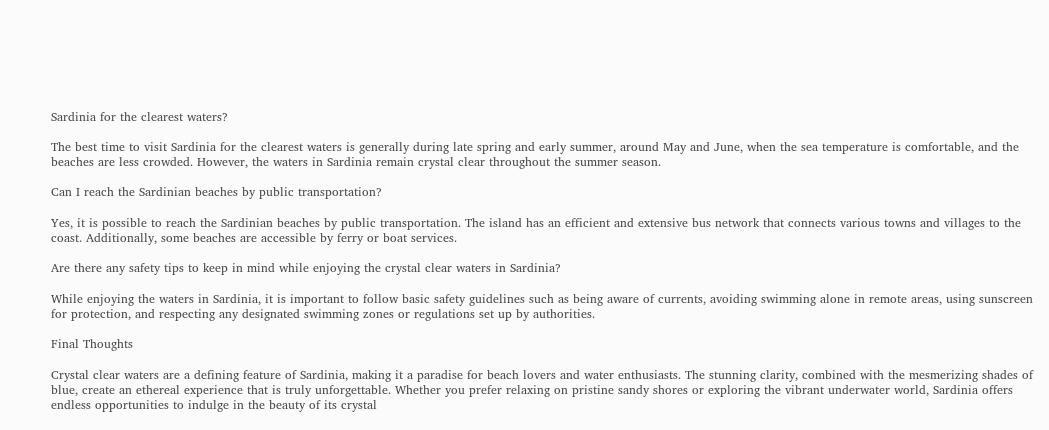Sardinia for the clearest waters?

The best time to visit Sardinia for the clearest waters is generally during late spring and early summer, around May and June, when the sea temperature is comfortable, and the beaches are less crowded. However, the waters in Sardinia remain crystal clear throughout the summer season.

Can I reach the Sardinian beaches by public transportation?

Yes, it is possible to reach the Sardinian beaches by public transportation. The island has an efficient and extensive bus network that connects various towns and villages to the coast. Additionally, some beaches are accessible by ferry or boat services.

Are there any safety tips to keep in mind while enjoying the crystal clear waters in Sardinia?

While enjoying the waters in Sardinia, it is important to follow basic safety guidelines such as being aware of currents, avoiding swimming alone in remote areas, using sunscreen for protection, and respecting any designated swimming zones or regulations set up by authorities.

Final Thoughts

Crystal clear waters are a defining feature of Sardinia, making it a paradise for beach lovers and water enthusiasts. The stunning clarity, combined with the mesmerizing shades of blue, create an ethereal experience that is truly unforgettable. Whether you prefer relaxing on pristine sandy shores or exploring the vibrant underwater world, Sardinia offers endless opportunities to indulge in the beauty of its crystal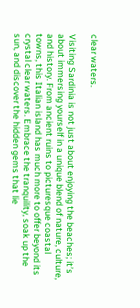clear waters.

Visiting Sardinia is not just about enjoying the beaches; it’s about immersing yourself in a unique blend of nature, culture, and history. From ancient ruins to picturesque coastal towns, this Italian island has much more to offer beyond its crystal clear waters. Embrace the tranquility, soak up the sun, and discover the hidden gems that lie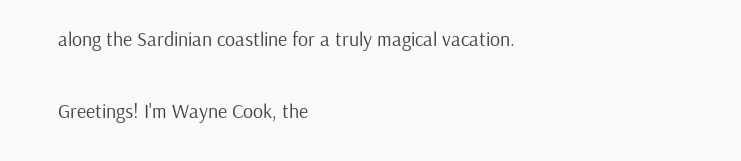along the Sardinian coastline for a truly magical vacation.

Greetings! I'm Wayne Cook, the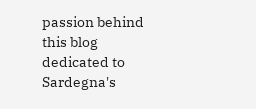passion behind this blog dedicated to Sardegna's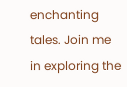enchanting tales. Join me in exploring the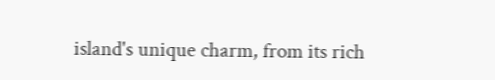island's unique charm, from its rich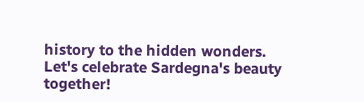history to the hidden wonders. Let's celebrate Sardegna's beauty together!